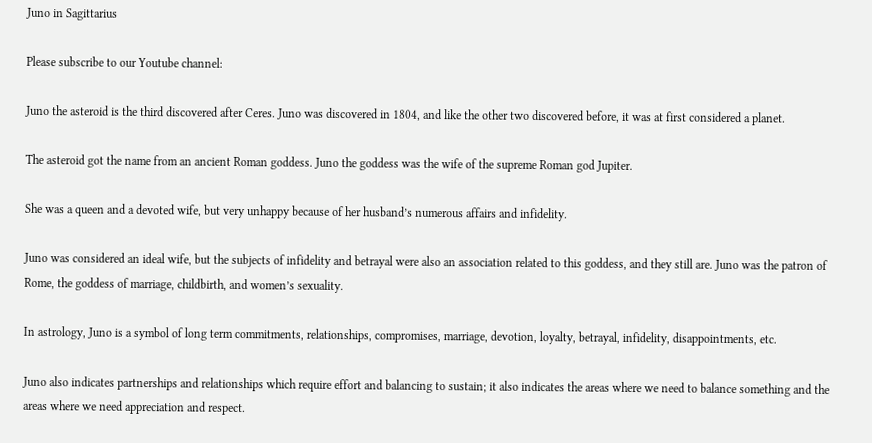Juno in Sagittarius

Please subscribe to our Youtube channel:

Juno the asteroid is the third discovered after Ceres. Juno was discovered in 1804, and like the other two discovered before, it was at first considered a planet.

The asteroid got the name from an ancient Roman goddess. Juno the goddess was the wife of the supreme Roman god Jupiter.

She was a queen and a devoted wife, but very unhappy because of her husband’s numerous affairs and infidelity.

Juno was considered an ideal wife, but the subjects of infidelity and betrayal were also an association related to this goddess, and they still are. Juno was the patron of Rome, the goddess of marriage, childbirth, and women’s sexuality.

In astrology, Juno is a symbol of long term commitments, relationships, compromises, marriage, devotion, loyalty, betrayal, infidelity, disappointments, etc.

Juno also indicates partnerships and relationships which require effort and balancing to sustain; it also indicates the areas where we need to balance something and the areas where we need appreciation and respect.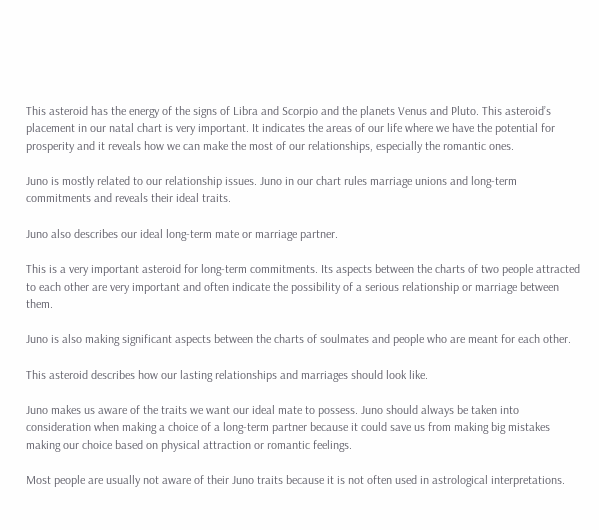This asteroid has the energy of the signs of Libra and Scorpio and the planets Venus and Pluto. This asteroid’s placement in our natal chart is very important. It indicates the areas of our life where we have the potential for prosperity and it reveals how we can make the most of our relationships, especially the romantic ones.

Juno is mostly related to our relationship issues. Juno in our chart rules marriage unions and long-term commitments and reveals their ideal traits.

Juno also describes our ideal long-term mate or marriage partner.

This is a very important asteroid for long-term commitments. Its aspects between the charts of two people attracted to each other are very important and often indicate the possibility of a serious relationship or marriage between them.

Juno is also making significant aspects between the charts of soulmates and people who are meant for each other.

This asteroid describes how our lasting relationships and marriages should look like.

Juno makes us aware of the traits we want our ideal mate to possess. Juno should always be taken into consideration when making a choice of a long-term partner because it could save us from making big mistakes making our choice based on physical attraction or romantic feelings.

Most people are usually not aware of their Juno traits because it is not often used in astrological interpretations.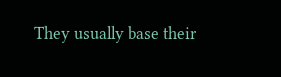They usually base their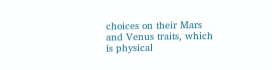choices on their Mars and Venus traits, which is physical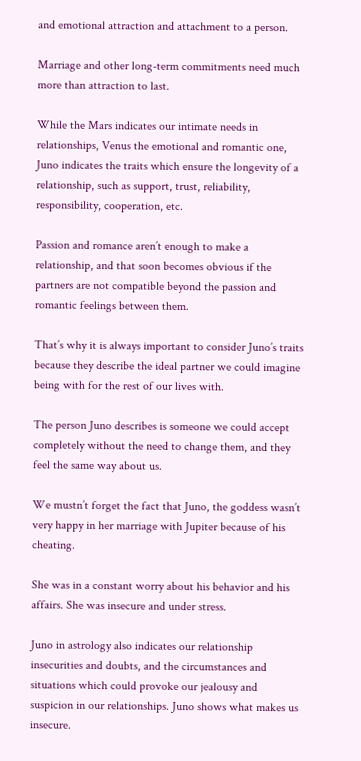and emotional attraction and attachment to a person.

Marriage and other long-term commitments need much more than attraction to last.

While the Mars indicates our intimate needs in relationships, Venus the emotional and romantic one, Juno indicates the traits which ensure the longevity of a relationship, such as support, trust, reliability, responsibility, cooperation, etc.

Passion and romance aren’t enough to make a relationship, and that soon becomes obvious if the partners are not compatible beyond the passion and romantic feelings between them.

That’s why it is always important to consider Juno’s traits because they describe the ideal partner we could imagine being with for the rest of our lives with.

The person Juno describes is someone we could accept completely without the need to change them, and they feel the same way about us.

We mustn’t forget the fact that Juno, the goddess wasn’t very happy in her marriage with Jupiter because of his cheating.

She was in a constant worry about his behavior and his affairs. She was insecure and under stress.

Juno in astrology also indicates our relationship insecurities and doubts, and the circumstances and situations which could provoke our jealousy and suspicion in our relationships. Juno shows what makes us insecure.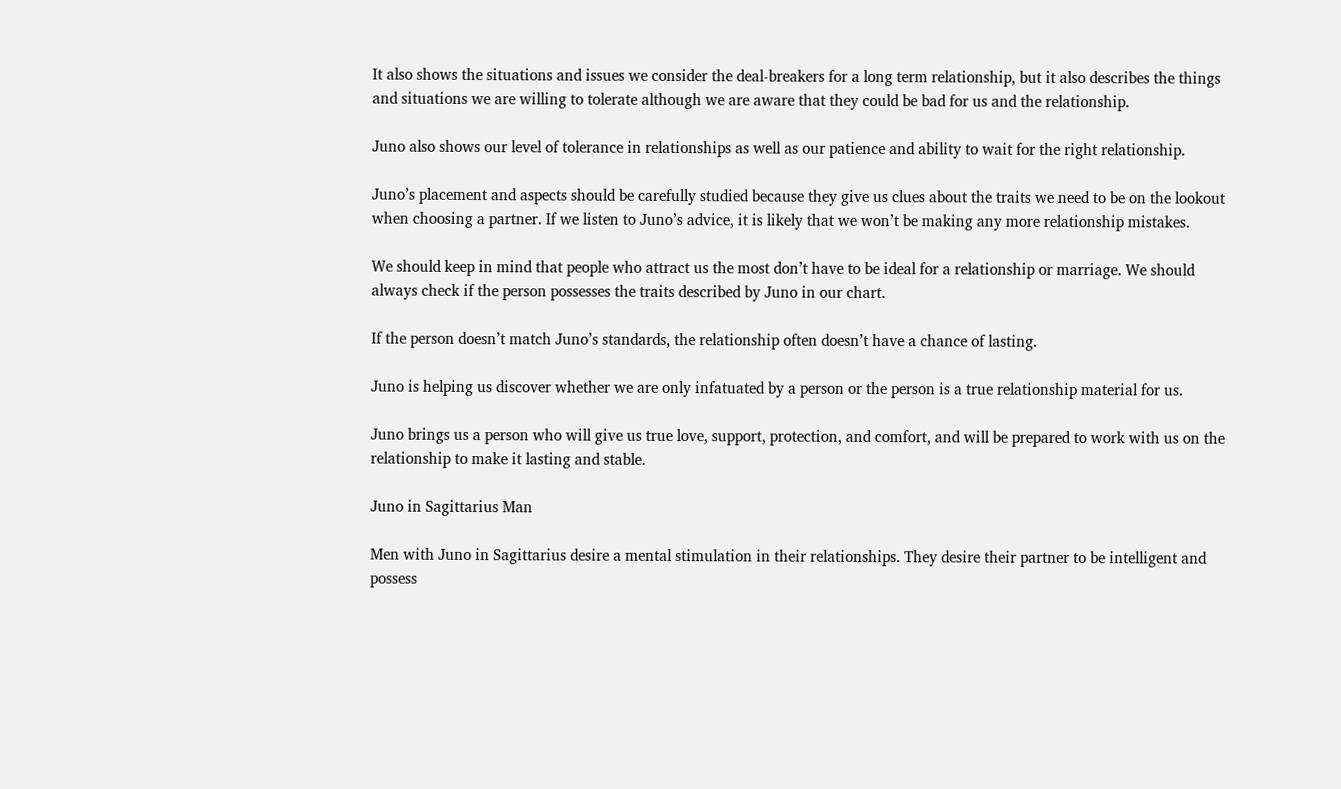It also shows the situations and issues we consider the deal-breakers for a long term relationship, but it also describes the things and situations we are willing to tolerate although we are aware that they could be bad for us and the relationship.

Juno also shows our level of tolerance in relationships as well as our patience and ability to wait for the right relationship.

Juno’s placement and aspects should be carefully studied because they give us clues about the traits we need to be on the lookout when choosing a partner. If we listen to Juno’s advice, it is likely that we won’t be making any more relationship mistakes.

We should keep in mind that people who attract us the most don’t have to be ideal for a relationship or marriage. We should always check if the person possesses the traits described by Juno in our chart.

If the person doesn’t match Juno’s standards, the relationship often doesn’t have a chance of lasting.

Juno is helping us discover whether we are only infatuated by a person or the person is a true relationship material for us.

Juno brings us a person who will give us true love, support, protection, and comfort, and will be prepared to work with us on the relationship to make it lasting and stable.

Juno in Sagittarius Man

Men with Juno in Sagittarius desire a mental stimulation in their relationships. They desire their partner to be intelligent and possess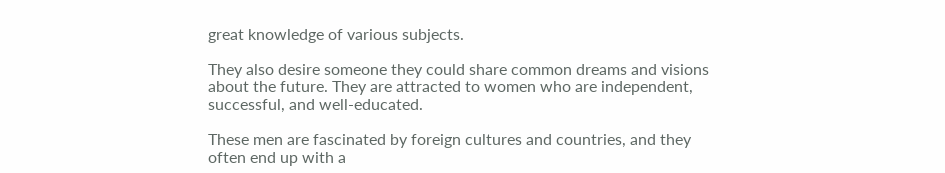great knowledge of various subjects.

They also desire someone they could share common dreams and visions about the future. They are attracted to women who are independent, successful, and well-educated.

These men are fascinated by foreign cultures and countries, and they often end up with a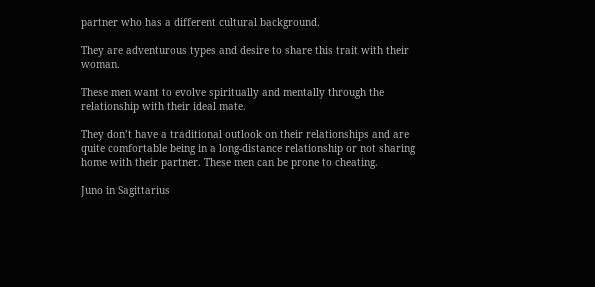partner who has a different cultural background.

They are adventurous types and desire to share this trait with their woman.

These men want to evolve spiritually and mentally through the relationship with their ideal mate.

They don’t have a traditional outlook on their relationships and are quite comfortable being in a long-distance relationship or not sharing home with their partner. These men can be prone to cheating.

Juno in Sagittarius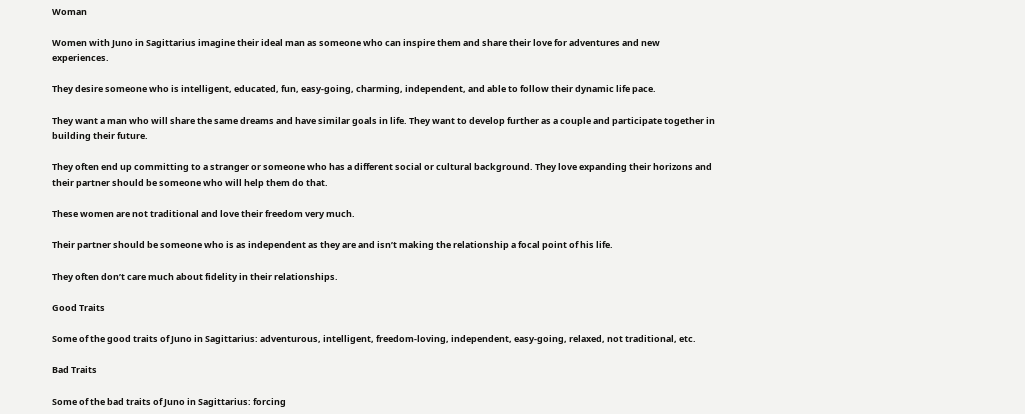Woman

Women with Juno in Sagittarius imagine their ideal man as someone who can inspire them and share their love for adventures and new experiences.

They desire someone who is intelligent, educated, fun, easy-going, charming, independent, and able to follow their dynamic life pace.

They want a man who will share the same dreams and have similar goals in life. They want to develop further as a couple and participate together in building their future.

They often end up committing to a stranger or someone who has a different social or cultural background. They love expanding their horizons and their partner should be someone who will help them do that.

These women are not traditional and love their freedom very much.

Their partner should be someone who is as independent as they are and isn’t making the relationship a focal point of his life.

They often don’t care much about fidelity in their relationships.

Good Traits

Some of the good traits of Juno in Sagittarius: adventurous, intelligent, freedom-loving, independent, easy-going, relaxed, not traditional, etc.

Bad Traits

Some of the bad traits of Juno in Sagittarius: forcing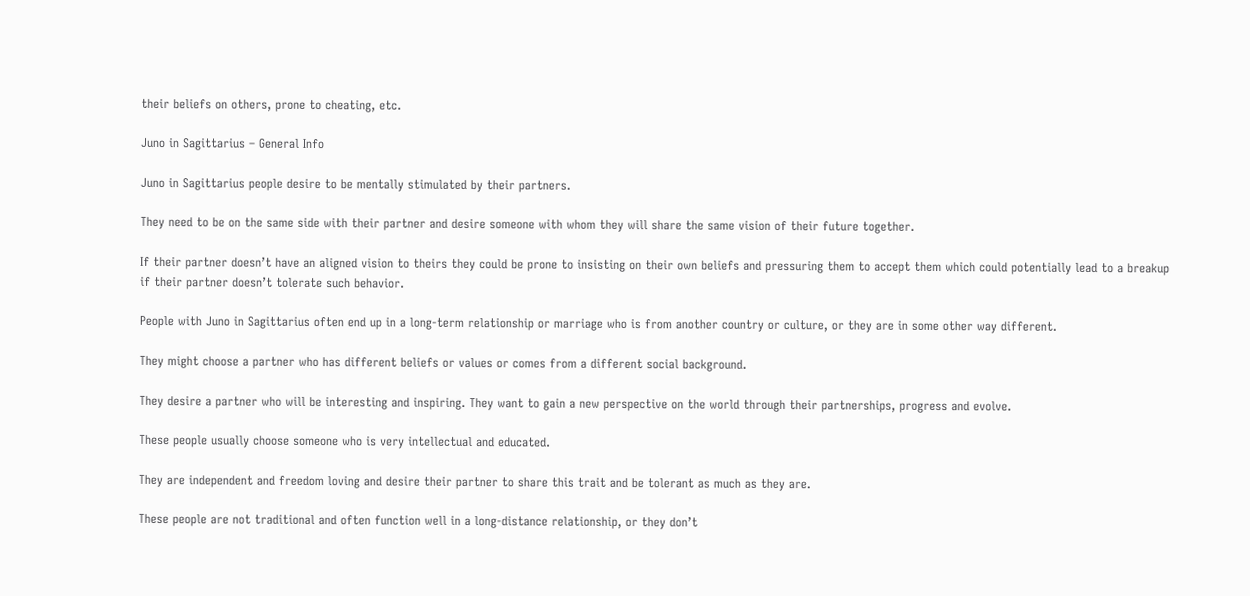their beliefs on others, prone to cheating, etc.

Juno in Sagittarius – General Info

Juno in Sagittarius people desire to be mentally stimulated by their partners.

They need to be on the same side with their partner and desire someone with whom they will share the same vision of their future together.

If their partner doesn’t have an aligned vision to theirs they could be prone to insisting on their own beliefs and pressuring them to accept them which could potentially lead to a breakup if their partner doesn’t tolerate such behavior.

People with Juno in Sagittarius often end up in a long-term relationship or marriage who is from another country or culture, or they are in some other way different.

They might choose a partner who has different beliefs or values or comes from a different social background.

They desire a partner who will be interesting and inspiring. They want to gain a new perspective on the world through their partnerships, progress and evolve.

These people usually choose someone who is very intellectual and educated.

They are independent and freedom loving and desire their partner to share this trait and be tolerant as much as they are.

These people are not traditional and often function well in a long-distance relationship, or they don’t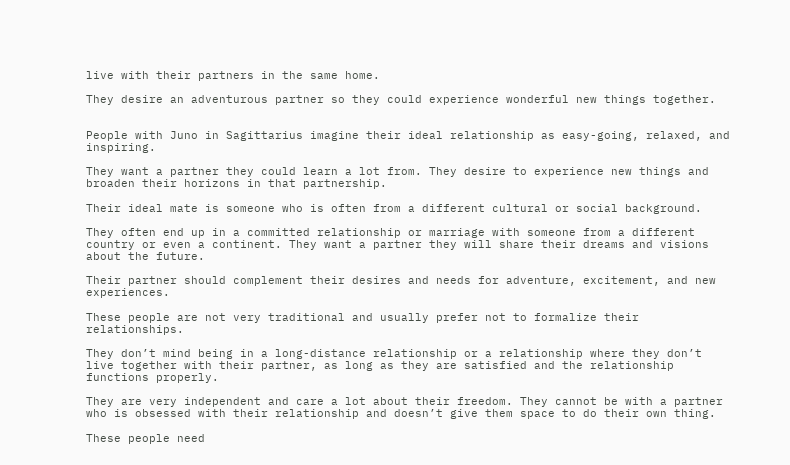live with their partners in the same home.

They desire an adventurous partner so they could experience wonderful new things together.


People with Juno in Sagittarius imagine their ideal relationship as easy-going, relaxed, and inspiring.

They want a partner they could learn a lot from. They desire to experience new things and broaden their horizons in that partnership.

Their ideal mate is someone who is often from a different cultural or social background.

They often end up in a committed relationship or marriage with someone from a different country or even a continent. They want a partner they will share their dreams and visions about the future.

Their partner should complement their desires and needs for adventure, excitement, and new experiences.

These people are not very traditional and usually prefer not to formalize their relationships.

They don’t mind being in a long-distance relationship or a relationship where they don’t live together with their partner, as long as they are satisfied and the relationship functions properly.

They are very independent and care a lot about their freedom. They cannot be with a partner who is obsessed with their relationship and doesn’t give them space to do their own thing.

These people need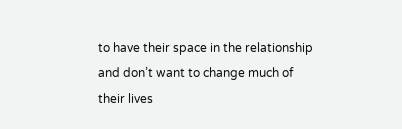to have their space in the relationship and don’t want to change much of their lives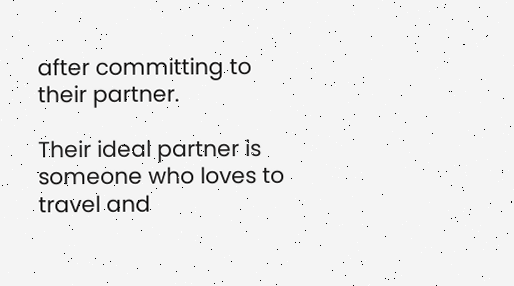after committing to their partner.

Their ideal partner is someone who loves to travel and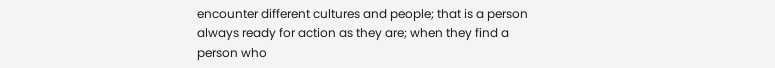encounter different cultures and people; that is a person always ready for action as they are; when they find a person who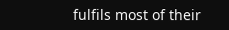fulfils most of their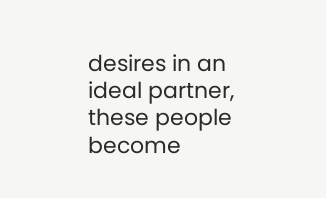desires in an ideal partner, these people become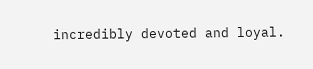incredibly devoted and loyal.